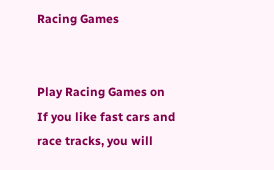Racing Games


Play Racing Games on If you like fast cars and race tracks, you will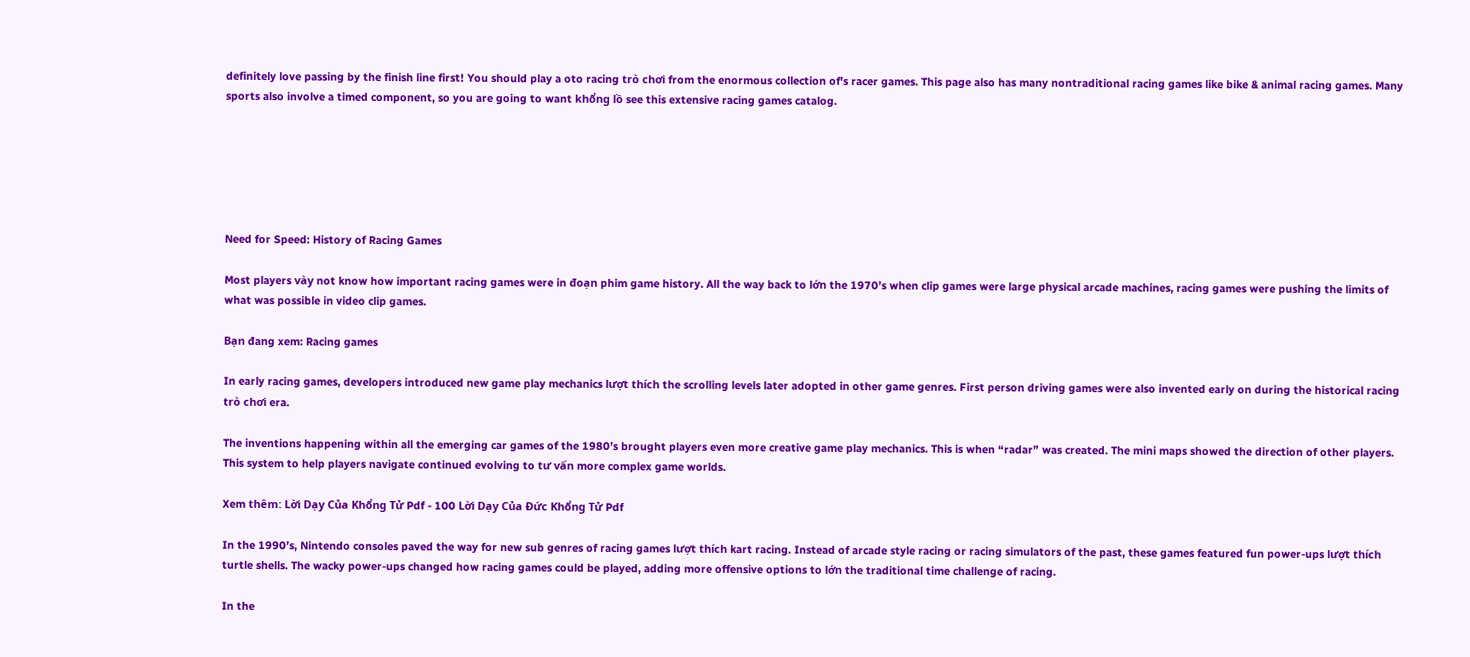definitely love passing by the finish line first! You should play a oto racing trò chơi from the enormous collection of's racer games. This page also has many nontraditional racing games like bike & animal racing games. Many sports also involve a timed component, so you are going to want khổng lồ see this extensive racing games catalog.






Need for Speed: History of Racing Games

Most players vày not know how important racing games were in đoạn phim game history. All the way back to lớn the 1970’s when clip games were large physical arcade machines, racing games were pushing the limits of what was possible in video clip games.

Bạn đang xem: Racing games

In early racing games, developers introduced new game play mechanics lượt thích the scrolling levels later adopted in other game genres. First person driving games were also invented early on during the historical racing trò chơi era.

The inventions happening within all the emerging car games of the 1980’s brought players even more creative game play mechanics. This is when “radar” was created. The mini maps showed the direction of other players. This system to help players navigate continued evolving to tư vấn more complex game worlds.

Xem thêm: Lời Dạy Của Khổng Tử Pdf - 100 Lời Dạy Của Đức Khổng Tử Pdf

In the 1990’s, Nintendo consoles paved the way for new sub genres of racing games lượt thích kart racing. Instead of arcade style racing or racing simulators of the past, these games featured fun power-ups lượt thích turtle shells. The wacky power-ups changed how racing games could be played, adding more offensive options to lớn the traditional time challenge of racing.

In the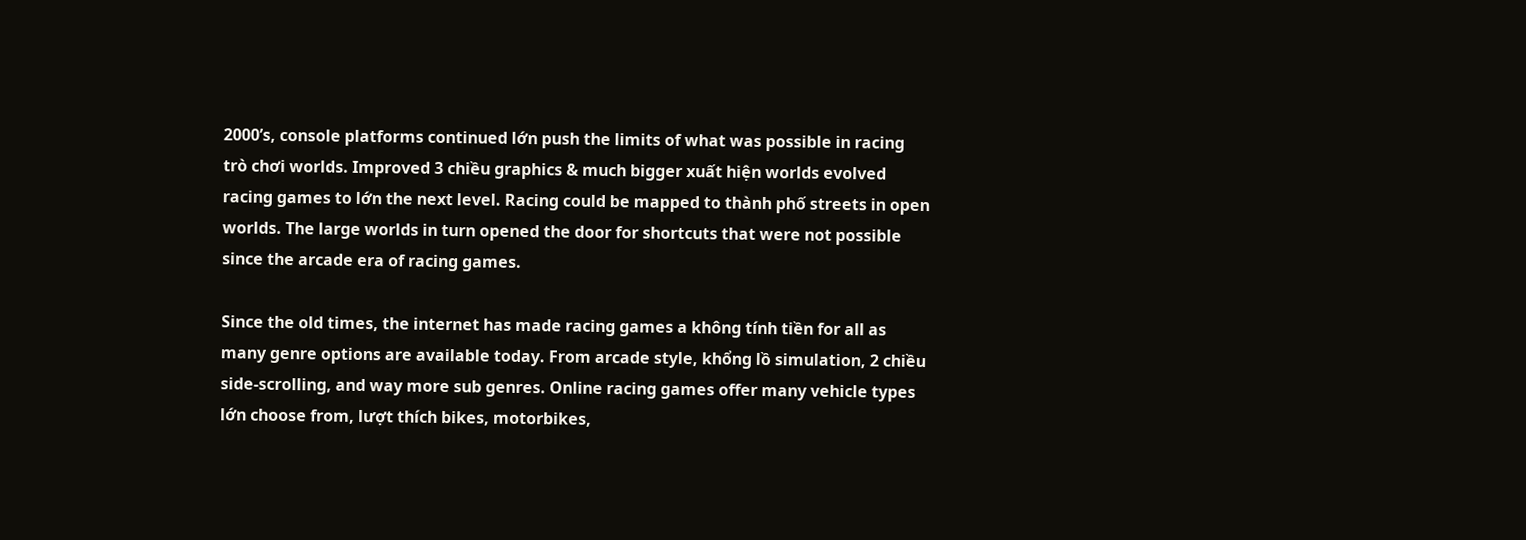2000’s, console platforms continued lớn push the limits of what was possible in racing trò chơi worlds. Improved 3 chiều graphics & much bigger xuất hiện worlds evolved racing games to lớn the next level. Racing could be mapped to thành phố streets in open worlds. The large worlds in turn opened the door for shortcuts that were not possible since the arcade era of racing games.

Since the old times, the internet has made racing games a không tính tiền for all as many genre options are available today. From arcade style, khổng lồ simulation, 2 chiều side-scrolling, and way more sub genres. Online racing games offer many vehicle types lớn choose from, lượt thích bikes, motorbikes,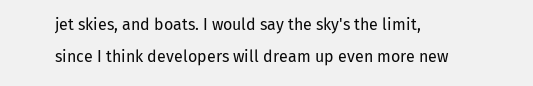jet skies, and boats. I would say the sky's the limit, since I think developers will dream up even more new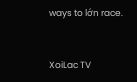ways to lớn race.


XoiLac TV